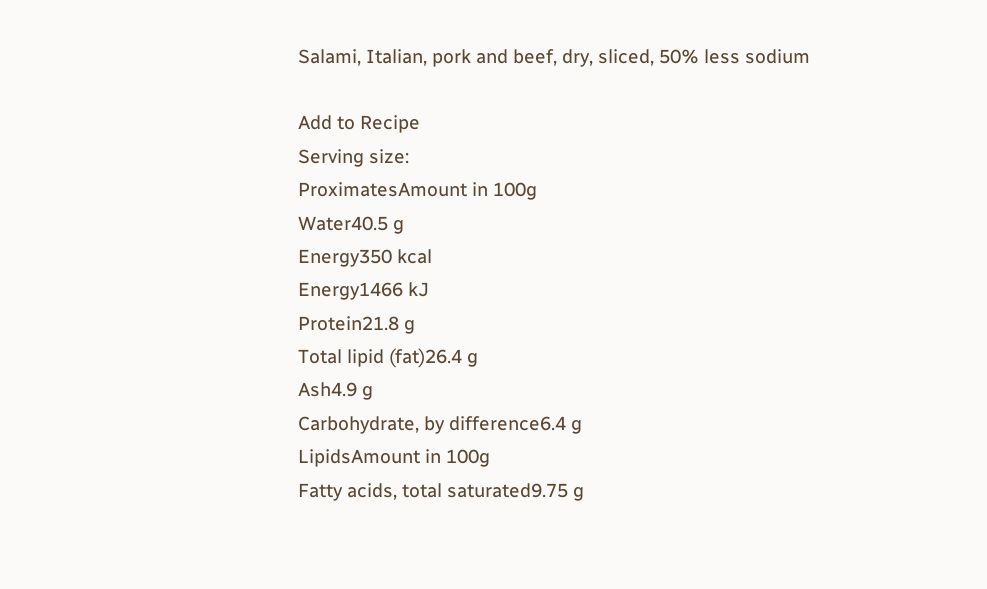Salami, Italian, pork and beef, dry, sliced, 50% less sodium

Add to Recipe
Serving size:
ProximatesAmount in 100g
Water40.5 g
Energy350 kcal
Energy1466 kJ
Protein21.8 g
Total lipid (fat)26.4 g
Ash4.9 g
Carbohydrate, by difference6.4 g
LipidsAmount in 100g
Fatty acids, total saturated9.75 g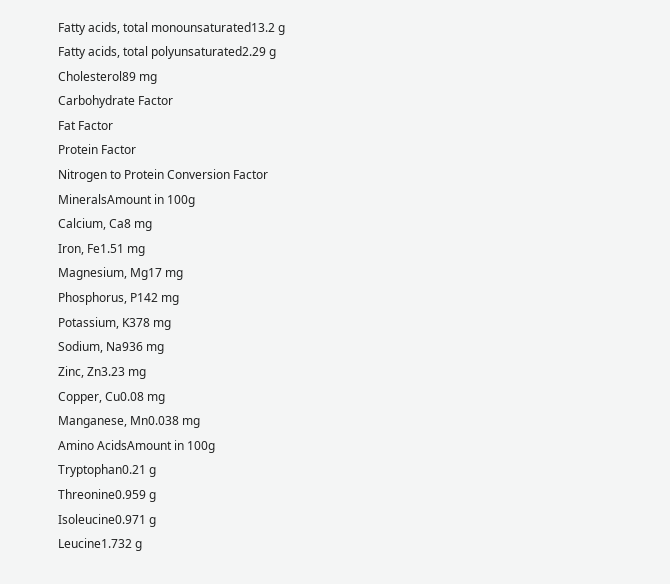Fatty acids, total monounsaturated13.2 g
Fatty acids, total polyunsaturated2.29 g
Cholesterol89 mg
Carbohydrate Factor
Fat Factor
Protein Factor
Nitrogen to Protein Conversion Factor
MineralsAmount in 100g
Calcium, Ca8 mg
Iron, Fe1.51 mg
Magnesium, Mg17 mg
Phosphorus, P142 mg
Potassium, K378 mg
Sodium, Na936 mg
Zinc, Zn3.23 mg
Copper, Cu0.08 mg
Manganese, Mn0.038 mg
Amino AcidsAmount in 100g
Tryptophan0.21 g
Threonine0.959 g
Isoleucine0.971 g
Leucine1.732 g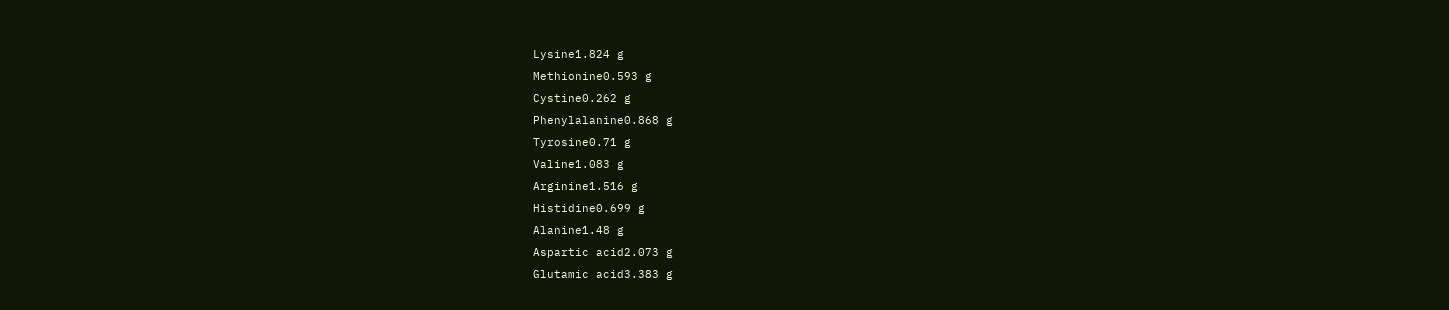Lysine1.824 g
Methionine0.593 g
Cystine0.262 g
Phenylalanine0.868 g
Tyrosine0.71 g
Valine1.083 g
Arginine1.516 g
Histidine0.699 g
Alanine1.48 g
Aspartic acid2.073 g
Glutamic acid3.383 g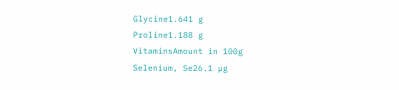Glycine1.641 g
Proline1.188 g
VitaminsAmount in 100g
Selenium, Se26.1 µg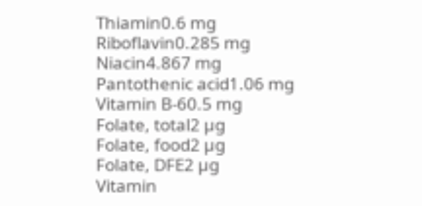Thiamin0.6 mg
Riboflavin0.285 mg
Niacin4.867 mg
Pantothenic acid1.06 mg
Vitamin B-60.5 mg
Folate, total2 µg
Folate, food2 µg
Folate, DFE2 µg
Vitamin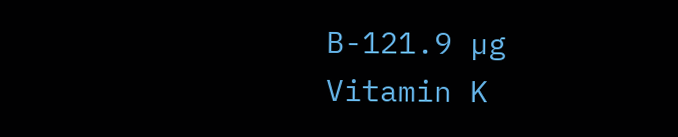B-121.9 µg
Vitamin K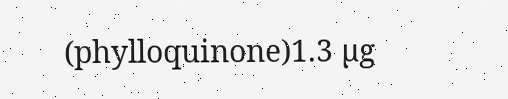(phylloquinone)1.3 µg